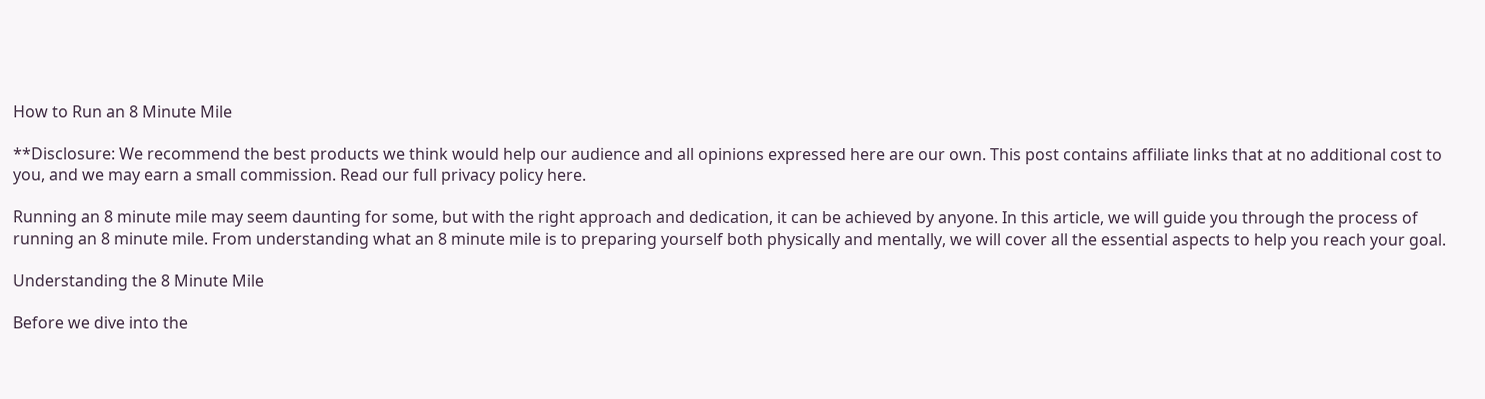How to Run an 8 Minute Mile

**Disclosure: We recommend the best products we think would help our audience and all opinions expressed here are our own. This post contains affiliate links that at no additional cost to you, and we may earn a small commission. Read our full privacy policy here.

Running an 8 minute mile may seem daunting for some, but with the right approach and dedication, it can be achieved by anyone. In this article, we will guide you through the process of running an 8 minute mile. From understanding what an 8 minute mile is to preparing yourself both physically and mentally, we will cover all the essential aspects to help you reach your goal.

Understanding the 8 Minute Mile

Before we dive into the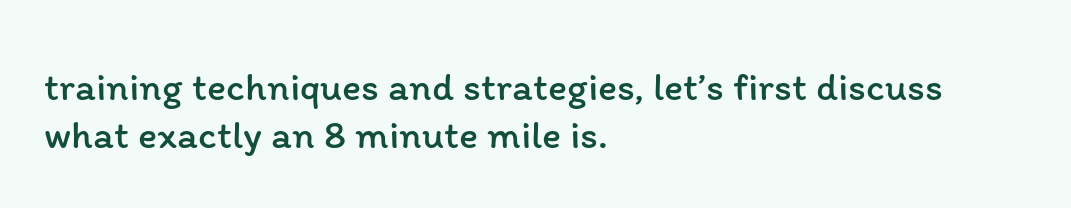training techniques and strategies, let’s first discuss what exactly an 8 minute mile is.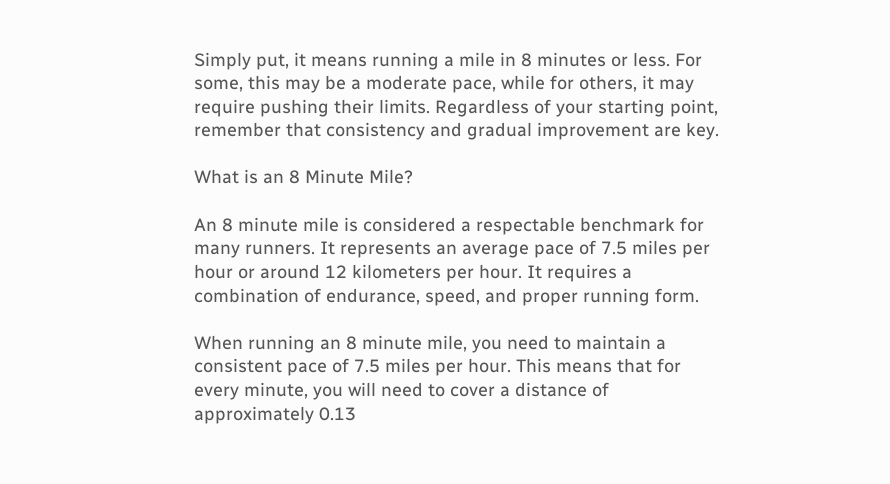Simply put, it means running a mile in 8 minutes or less. For some, this may be a moderate pace, while for others, it may require pushing their limits. Regardless of your starting point, remember that consistency and gradual improvement are key.

What is an 8 Minute Mile?

An 8 minute mile is considered a respectable benchmark for many runners. It represents an average pace of 7.5 miles per hour or around 12 kilometers per hour. It requires a combination of endurance, speed, and proper running form.

When running an 8 minute mile, you need to maintain a consistent pace of 7.5 miles per hour. This means that for every minute, you will need to cover a distance of approximately 0.13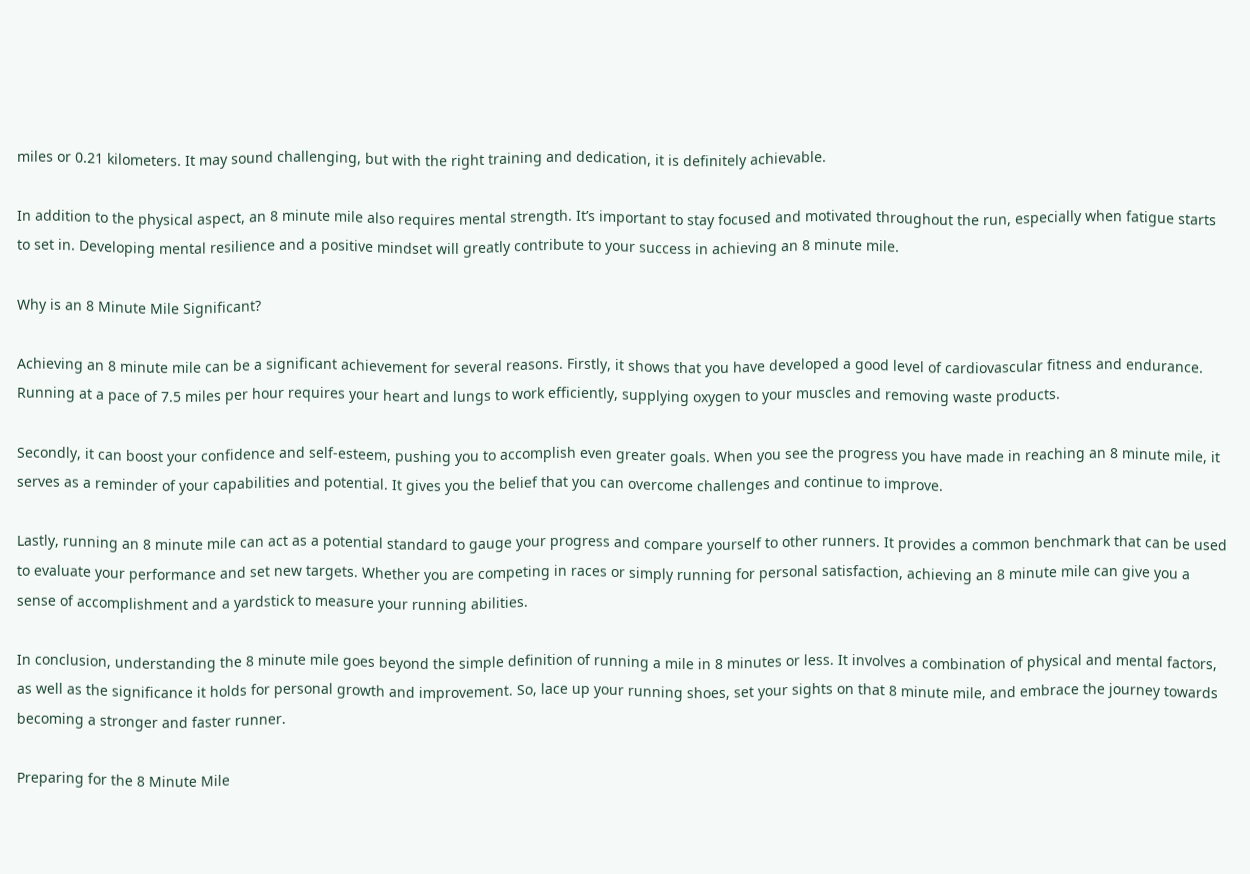miles or 0.21 kilometers. It may sound challenging, but with the right training and dedication, it is definitely achievable.

In addition to the physical aspect, an 8 minute mile also requires mental strength. It’s important to stay focused and motivated throughout the run, especially when fatigue starts to set in. Developing mental resilience and a positive mindset will greatly contribute to your success in achieving an 8 minute mile.

Why is an 8 Minute Mile Significant?

Achieving an 8 minute mile can be a significant achievement for several reasons. Firstly, it shows that you have developed a good level of cardiovascular fitness and endurance. Running at a pace of 7.5 miles per hour requires your heart and lungs to work efficiently, supplying oxygen to your muscles and removing waste products.

Secondly, it can boost your confidence and self-esteem, pushing you to accomplish even greater goals. When you see the progress you have made in reaching an 8 minute mile, it serves as a reminder of your capabilities and potential. It gives you the belief that you can overcome challenges and continue to improve.

Lastly, running an 8 minute mile can act as a potential standard to gauge your progress and compare yourself to other runners. It provides a common benchmark that can be used to evaluate your performance and set new targets. Whether you are competing in races or simply running for personal satisfaction, achieving an 8 minute mile can give you a sense of accomplishment and a yardstick to measure your running abilities.

In conclusion, understanding the 8 minute mile goes beyond the simple definition of running a mile in 8 minutes or less. It involves a combination of physical and mental factors, as well as the significance it holds for personal growth and improvement. So, lace up your running shoes, set your sights on that 8 minute mile, and embrace the journey towards becoming a stronger and faster runner.

Preparing for the 8 Minute Mile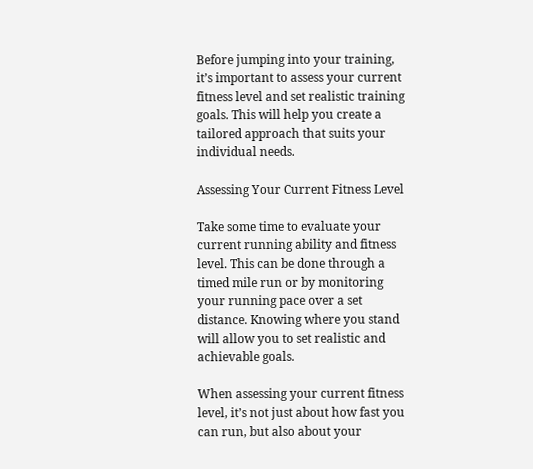Before jumping into your training, it’s important to assess your current fitness level and set realistic training goals. This will help you create a tailored approach that suits your individual needs.

Assessing Your Current Fitness Level

Take some time to evaluate your current running ability and fitness level. This can be done through a timed mile run or by monitoring your running pace over a set distance. Knowing where you stand will allow you to set realistic and achievable goals.

When assessing your current fitness level, it’s not just about how fast you can run, but also about your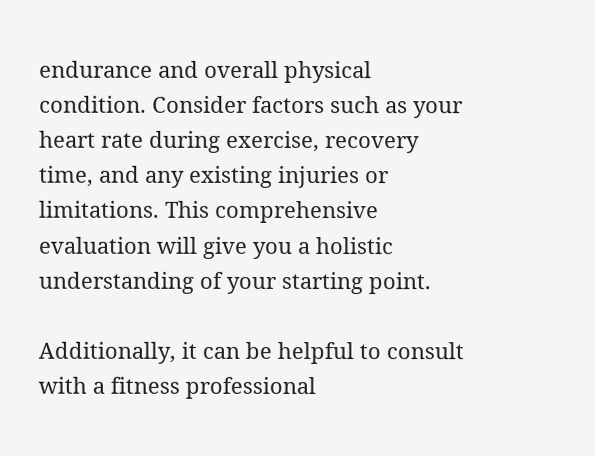endurance and overall physical condition. Consider factors such as your heart rate during exercise, recovery time, and any existing injuries or limitations. This comprehensive evaluation will give you a holistic understanding of your starting point.

Additionally, it can be helpful to consult with a fitness professional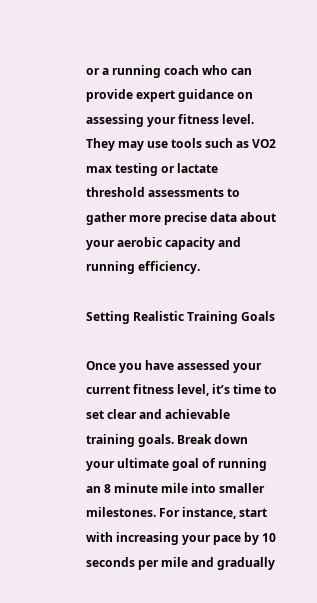or a running coach who can provide expert guidance on assessing your fitness level. They may use tools such as VO2 max testing or lactate threshold assessments to gather more precise data about your aerobic capacity and running efficiency.

Setting Realistic Training Goals

Once you have assessed your current fitness level, it’s time to set clear and achievable training goals. Break down your ultimate goal of running an 8 minute mile into smaller milestones. For instance, start with increasing your pace by 10 seconds per mile and gradually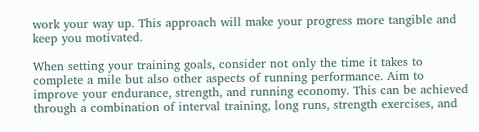work your way up. This approach will make your progress more tangible and keep you motivated.

When setting your training goals, consider not only the time it takes to complete a mile but also other aspects of running performance. Aim to improve your endurance, strength, and running economy. This can be achieved through a combination of interval training, long runs, strength exercises, and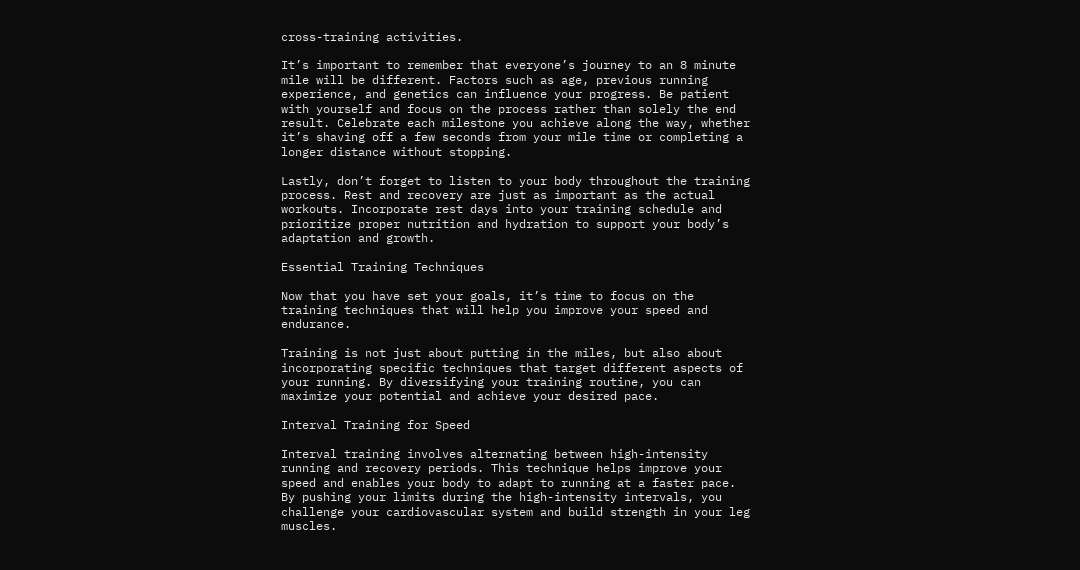cross-training activities.

It’s important to remember that everyone’s journey to an 8 minute mile will be different. Factors such as age, previous running experience, and genetics can influence your progress. Be patient with yourself and focus on the process rather than solely the end result. Celebrate each milestone you achieve along the way, whether it’s shaving off a few seconds from your mile time or completing a longer distance without stopping.

Lastly, don’t forget to listen to your body throughout the training process. Rest and recovery are just as important as the actual workouts. Incorporate rest days into your training schedule and prioritize proper nutrition and hydration to support your body’s adaptation and growth.

Essential Training Techniques

Now that you have set your goals, it’s time to focus on the training techniques that will help you improve your speed and endurance.

Training is not just about putting in the miles, but also about incorporating specific techniques that target different aspects of your running. By diversifying your training routine, you can maximize your potential and achieve your desired pace.

Interval Training for Speed

Interval training involves alternating between high-intensity running and recovery periods. This technique helps improve your speed and enables your body to adapt to running at a faster pace. By pushing your limits during the high-intensity intervals, you challenge your cardiovascular system and build strength in your leg muscles.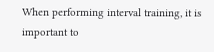When performing interval training, it is important to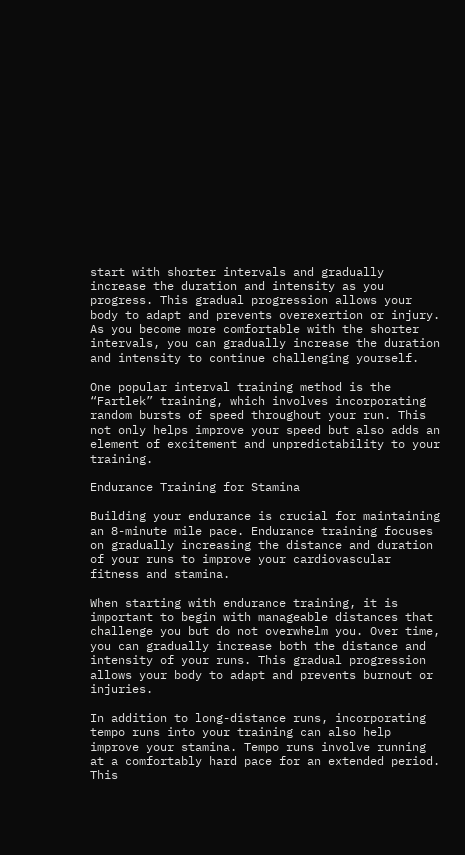start with shorter intervals and gradually increase the duration and intensity as you progress. This gradual progression allows your body to adapt and prevents overexertion or injury. As you become more comfortable with the shorter intervals, you can gradually increase the duration and intensity to continue challenging yourself.

One popular interval training method is the “Fartlek” training, which involves incorporating random bursts of speed throughout your run. This not only helps improve your speed but also adds an element of excitement and unpredictability to your training.

Endurance Training for Stamina

Building your endurance is crucial for maintaining an 8-minute mile pace. Endurance training focuses on gradually increasing the distance and duration of your runs to improve your cardiovascular fitness and stamina.

When starting with endurance training, it is important to begin with manageable distances that challenge you but do not overwhelm you. Over time, you can gradually increase both the distance and intensity of your runs. This gradual progression allows your body to adapt and prevents burnout or injuries.

In addition to long-distance runs, incorporating tempo runs into your training can also help improve your stamina. Tempo runs involve running at a comfortably hard pace for an extended period. This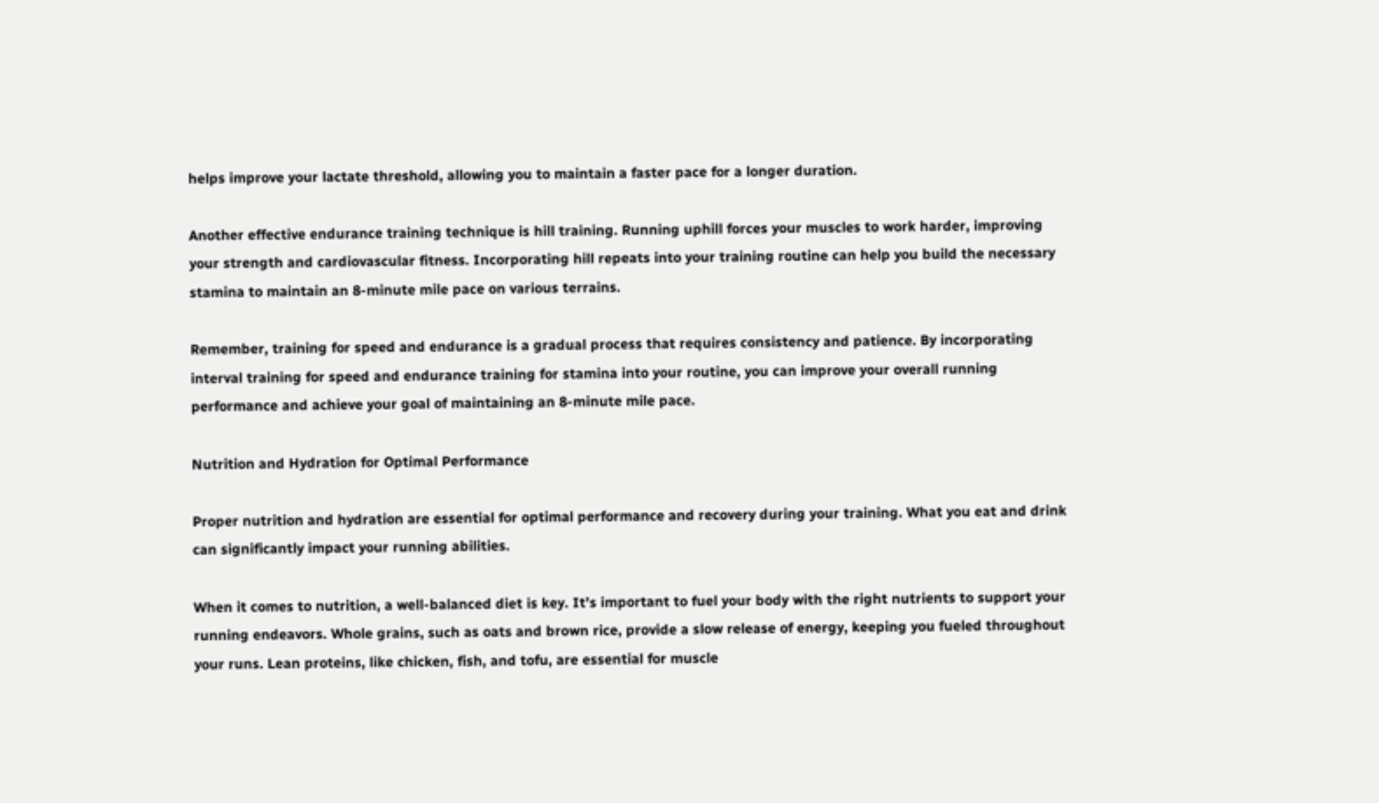helps improve your lactate threshold, allowing you to maintain a faster pace for a longer duration.

Another effective endurance training technique is hill training. Running uphill forces your muscles to work harder, improving your strength and cardiovascular fitness. Incorporating hill repeats into your training routine can help you build the necessary stamina to maintain an 8-minute mile pace on various terrains.

Remember, training for speed and endurance is a gradual process that requires consistency and patience. By incorporating interval training for speed and endurance training for stamina into your routine, you can improve your overall running performance and achieve your goal of maintaining an 8-minute mile pace.

Nutrition and Hydration for Optimal Performance

Proper nutrition and hydration are essential for optimal performance and recovery during your training. What you eat and drink can significantly impact your running abilities.

When it comes to nutrition, a well-balanced diet is key. It’s important to fuel your body with the right nutrients to support your running endeavors. Whole grains, such as oats and brown rice, provide a slow release of energy, keeping you fueled throughout your runs. Lean proteins, like chicken, fish, and tofu, are essential for muscle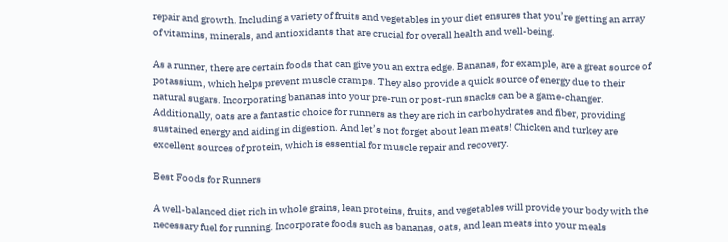repair and growth. Including a variety of fruits and vegetables in your diet ensures that you’re getting an array of vitamins, minerals, and antioxidants that are crucial for overall health and well-being.

As a runner, there are certain foods that can give you an extra edge. Bananas, for example, are a great source of potassium, which helps prevent muscle cramps. They also provide a quick source of energy due to their natural sugars. Incorporating bananas into your pre-run or post-run snacks can be a game-changer. Additionally, oats are a fantastic choice for runners as they are rich in carbohydrates and fiber, providing sustained energy and aiding in digestion. And let’s not forget about lean meats! Chicken and turkey are excellent sources of protein, which is essential for muscle repair and recovery.

Best Foods for Runners

A well-balanced diet rich in whole grains, lean proteins, fruits, and vegetables will provide your body with the necessary fuel for running. Incorporate foods such as bananas, oats, and lean meats into your meals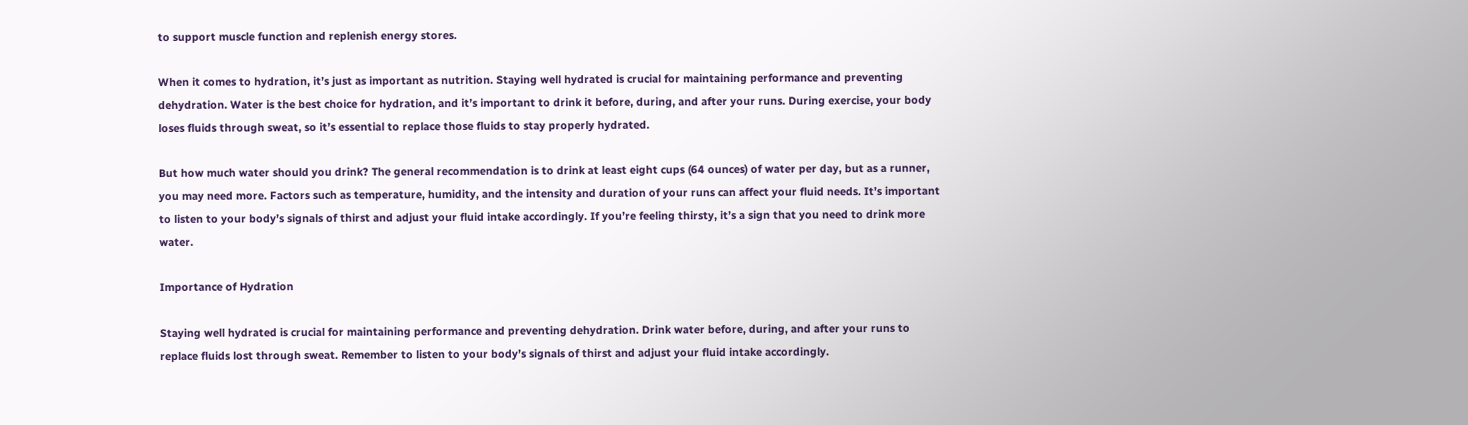to support muscle function and replenish energy stores.

When it comes to hydration, it’s just as important as nutrition. Staying well hydrated is crucial for maintaining performance and preventing dehydration. Water is the best choice for hydration, and it’s important to drink it before, during, and after your runs. During exercise, your body loses fluids through sweat, so it’s essential to replace those fluids to stay properly hydrated.

But how much water should you drink? The general recommendation is to drink at least eight cups (64 ounces) of water per day, but as a runner, you may need more. Factors such as temperature, humidity, and the intensity and duration of your runs can affect your fluid needs. It’s important to listen to your body’s signals of thirst and adjust your fluid intake accordingly. If you’re feeling thirsty, it’s a sign that you need to drink more water.

Importance of Hydration

Staying well hydrated is crucial for maintaining performance and preventing dehydration. Drink water before, during, and after your runs to replace fluids lost through sweat. Remember to listen to your body’s signals of thirst and adjust your fluid intake accordingly.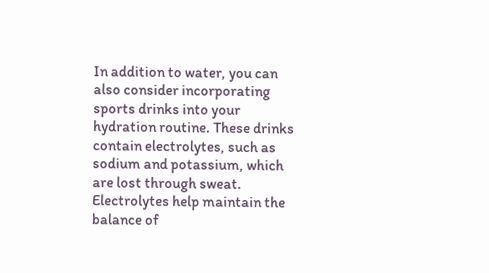In addition to water, you can also consider incorporating sports drinks into your hydration routine. These drinks contain electrolytes, such as sodium and potassium, which are lost through sweat. Electrolytes help maintain the balance of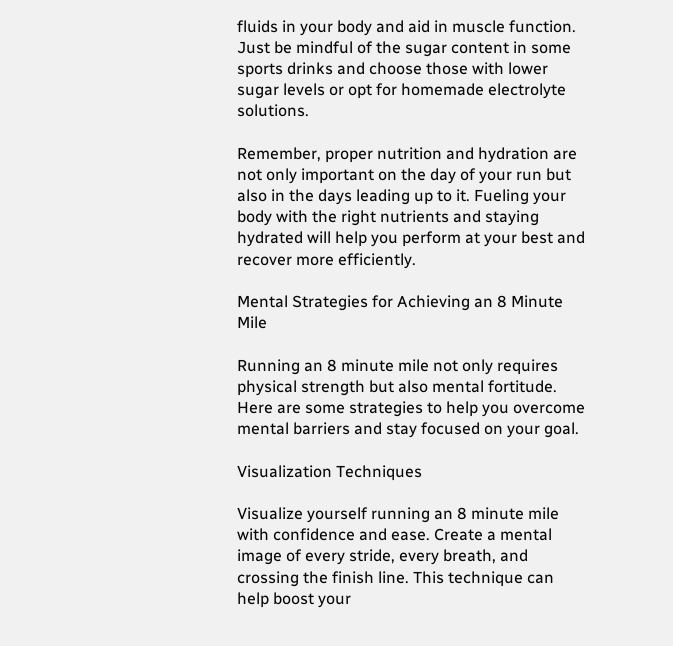fluids in your body and aid in muscle function. Just be mindful of the sugar content in some sports drinks and choose those with lower sugar levels or opt for homemade electrolyte solutions.

Remember, proper nutrition and hydration are not only important on the day of your run but also in the days leading up to it. Fueling your body with the right nutrients and staying hydrated will help you perform at your best and recover more efficiently.

Mental Strategies for Achieving an 8 Minute Mile

Running an 8 minute mile not only requires physical strength but also mental fortitude. Here are some strategies to help you overcome mental barriers and stay focused on your goal.

Visualization Techniques

Visualize yourself running an 8 minute mile with confidence and ease. Create a mental image of every stride, every breath, and crossing the finish line. This technique can help boost your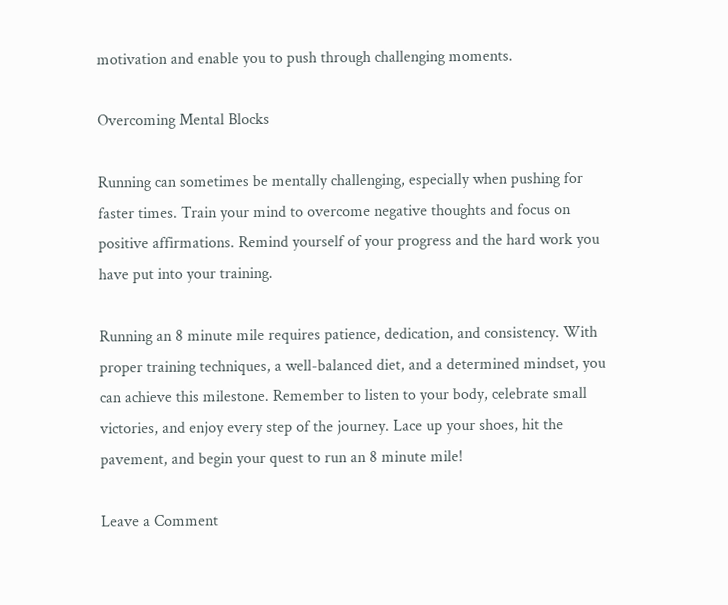motivation and enable you to push through challenging moments.

Overcoming Mental Blocks

Running can sometimes be mentally challenging, especially when pushing for faster times. Train your mind to overcome negative thoughts and focus on positive affirmations. Remind yourself of your progress and the hard work you have put into your training.

Running an 8 minute mile requires patience, dedication, and consistency. With proper training techniques, a well-balanced diet, and a determined mindset, you can achieve this milestone. Remember to listen to your body, celebrate small victories, and enjoy every step of the journey. Lace up your shoes, hit the pavement, and begin your quest to run an 8 minute mile!

Leave a Comment